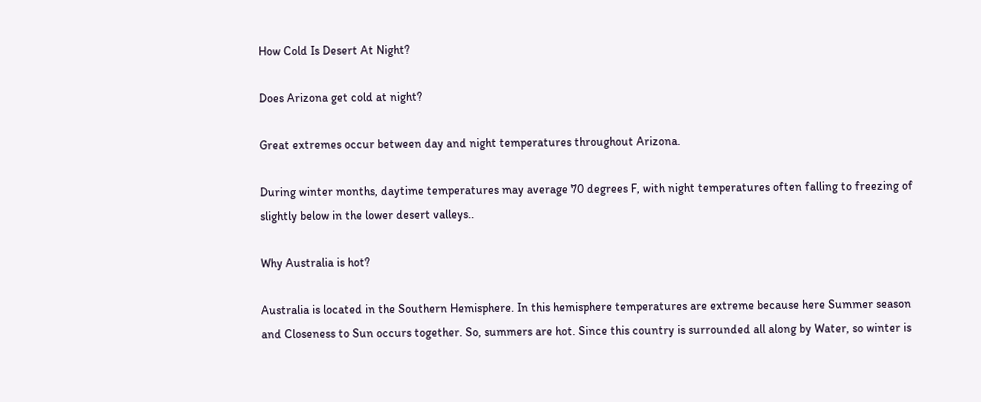How Cold Is Desert At Night?

Does Arizona get cold at night?

Great extremes occur between day and night temperatures throughout Arizona.

During winter months, daytime temperatures may average 70 degrees F, with night temperatures often falling to freezing of slightly below in the lower desert valleys..

Why Australia is hot?

Australia is located in the Southern Hemisphere. In this hemisphere temperatures are extreme because here Summer season and Closeness to Sun occurs together. So, summers are hot. Since this country is surrounded all along by Water, so winter is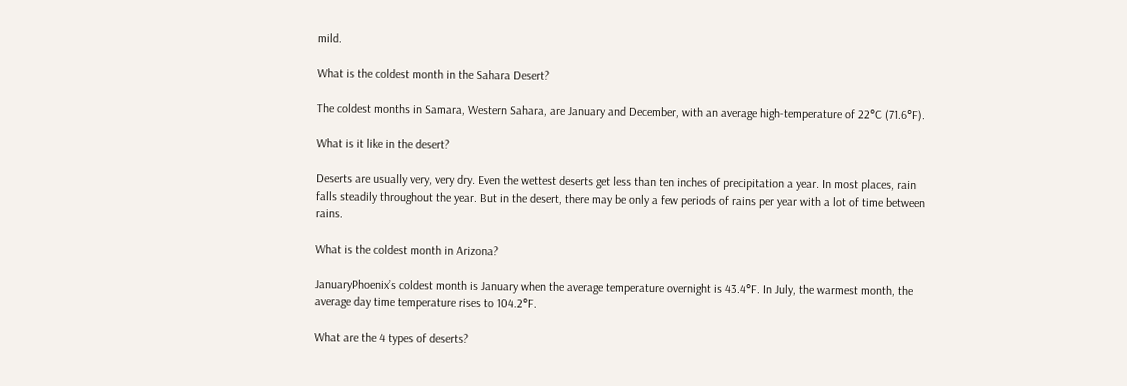mild.

What is the coldest month in the Sahara Desert?

The coldest months in Samara, Western Sahara, are January and December, with an average high-temperature of 22°C (71.6°F).

What is it like in the desert?

Deserts are usually very, very dry. Even the wettest deserts get less than ten inches of precipitation a year. In most places, rain falls steadily throughout the year. But in the desert, there may be only a few periods of rains per year with a lot of time between rains.

What is the coldest month in Arizona?

JanuaryPhoenix’s coldest month is January when the average temperature overnight is 43.4°F. In July, the warmest month, the average day time temperature rises to 104.2°F.

What are the 4 types of deserts?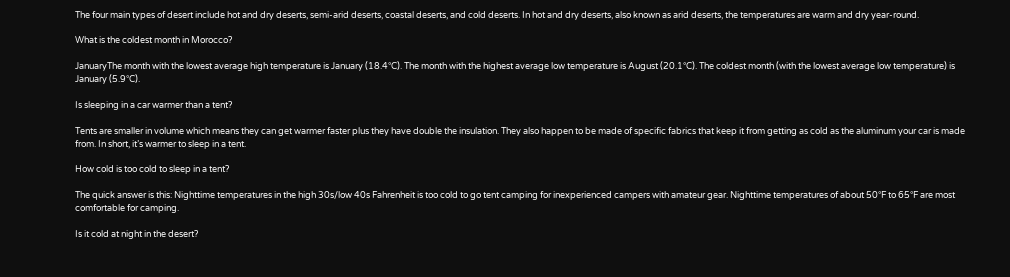The four main types of desert include hot and dry deserts, semi-arid deserts, coastal deserts, and cold deserts. In hot and dry deserts, also known as arid deserts, the temperatures are warm and dry year-round.

What is the coldest month in Morocco?

JanuaryThe month with the lowest average high temperature is January (18.4°C). The month with the highest average low temperature is August (20.1°C). The coldest month (with the lowest average low temperature) is January (5.9°C).

Is sleeping in a car warmer than a tent?

Tents are smaller in volume which means they can get warmer faster plus they have double the insulation. They also happen to be made of specific fabrics that keep it from getting as cold as the aluminum your car is made from. In short, it’s warmer to sleep in a tent.

How cold is too cold to sleep in a tent?

The quick answer is this: Nighttime temperatures in the high 30s/low 40s Fahrenheit is too cold to go tent camping for inexperienced campers with amateur gear. Nighttime temperatures of about 50°F to 65°F are most comfortable for camping.

Is it cold at night in the desert?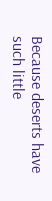Because deserts have such little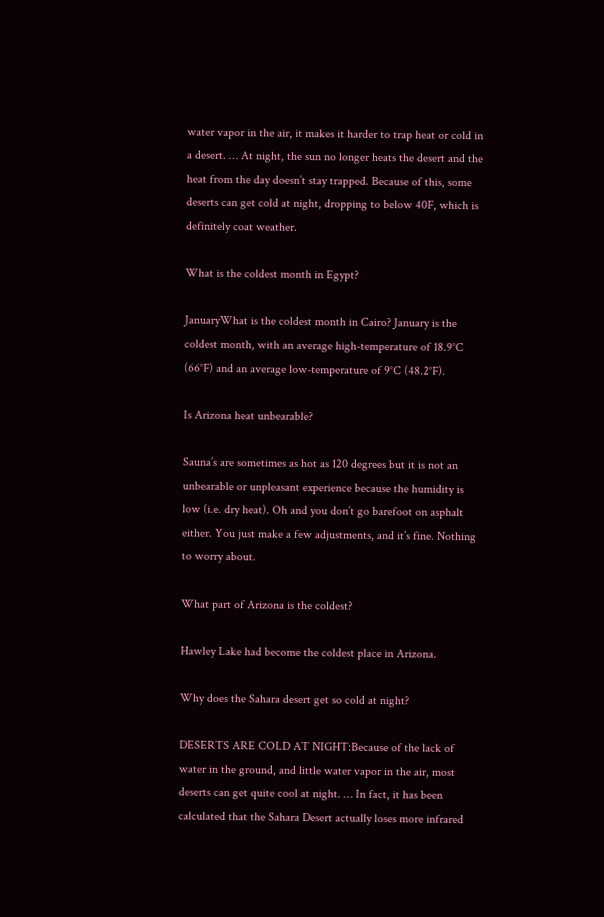water vapor in the air, it makes it harder to trap heat or cold in a desert. … At night, the sun no longer heats the desert and the heat from the day doesn’t stay trapped. Because of this, some deserts can get cold at night, dropping to below 40F, which is definitely coat weather.

What is the coldest month in Egypt?

JanuaryWhat is the coldest month in Cairo? January is the coldest month, with an average high-temperature of 18.9°C (66°F) and an average low-temperature of 9°C (48.2°F).

Is Arizona heat unbearable?

Sauna’s are sometimes as hot as 120 degrees but it is not an unbearable or unpleasant experience because the humidity is low (i.e. dry heat). Oh and you don’t go barefoot on asphalt either. You just make a few adjustments, and it’s fine. Nothing to worry about.

What part of Arizona is the coldest?

Hawley Lake had become the coldest place in Arizona.

Why does the Sahara desert get so cold at night?

DESERTS ARE COLD AT NIGHT:Because of the lack of water in the ground, and little water vapor in the air, most deserts can get quite cool at night. … In fact, it has been calculated that the Sahara Desert actually loses more infrared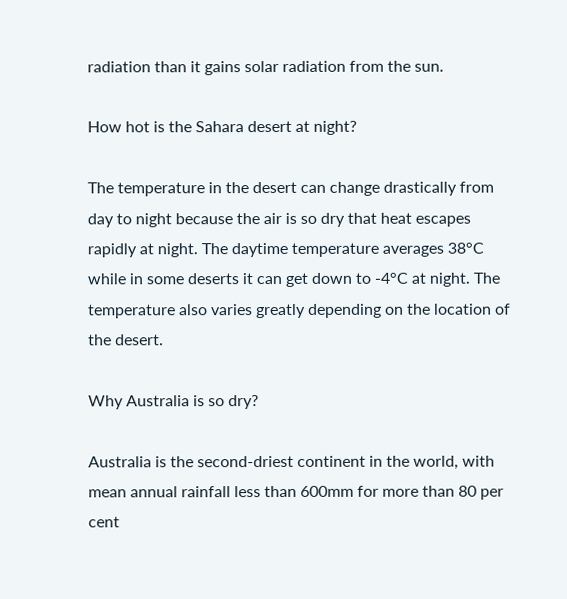radiation than it gains solar radiation from the sun.

How hot is the Sahara desert at night?

The temperature in the desert can change drastically from day to night because the air is so dry that heat escapes rapidly at night. The daytime temperature averages 38°C while in some deserts it can get down to -4°C at night. The temperature also varies greatly depending on the location of the desert.

Why Australia is so dry?

Australia is the second-driest continent in the world, with mean annual rainfall less than 600mm for more than 80 per cent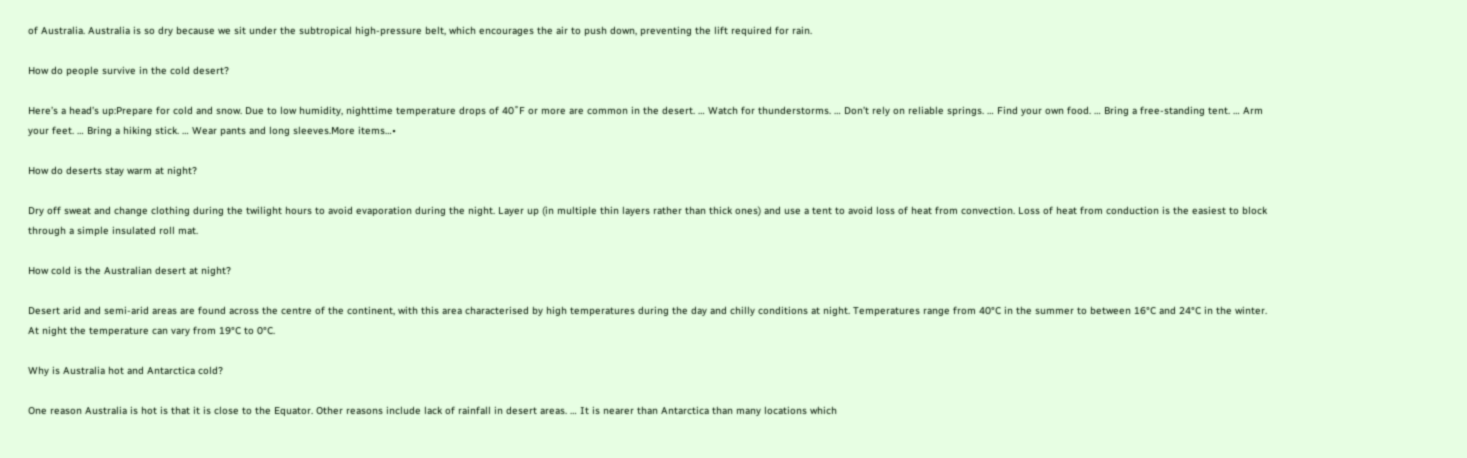of Australia. Australia is so dry because we sit under the subtropical high-pressure belt, which encourages the air to push down, preventing the lift required for rain.

How do people survive in the cold desert?

Here’s a head’s up:Prepare for cold and snow. Due to low humidity, nighttime temperature drops of 40˚F or more are common in the desert. … Watch for thunderstorms. … Don’t rely on reliable springs. … Find your own food. … Bring a free-standing tent. … Arm your feet. … Bring a hiking stick. … Wear pants and long sleeves.More items…•

How do deserts stay warm at night?

Dry off sweat and change clothing during the twilight hours to avoid evaporation during the night. Layer up (in multiple thin layers rather than thick ones) and use a tent to avoid loss of heat from convection. Loss of heat from conduction is the easiest to block through a simple insulated roll mat.

How cold is the Australian desert at night?

Desert arid and semi-arid areas are found across the centre of the continent, with this area characterised by high temperatures during the day and chilly conditions at night. Temperatures range from 40°C in the summer to between 16°C and 24°C in the winter. At night the temperature can vary from 19°C to 0°C.

Why is Australia hot and Antarctica cold?

One reason Australia is hot is that it is close to the Equator. Other reasons include lack of rainfall in desert areas. … It is nearer than Antarctica than many locations which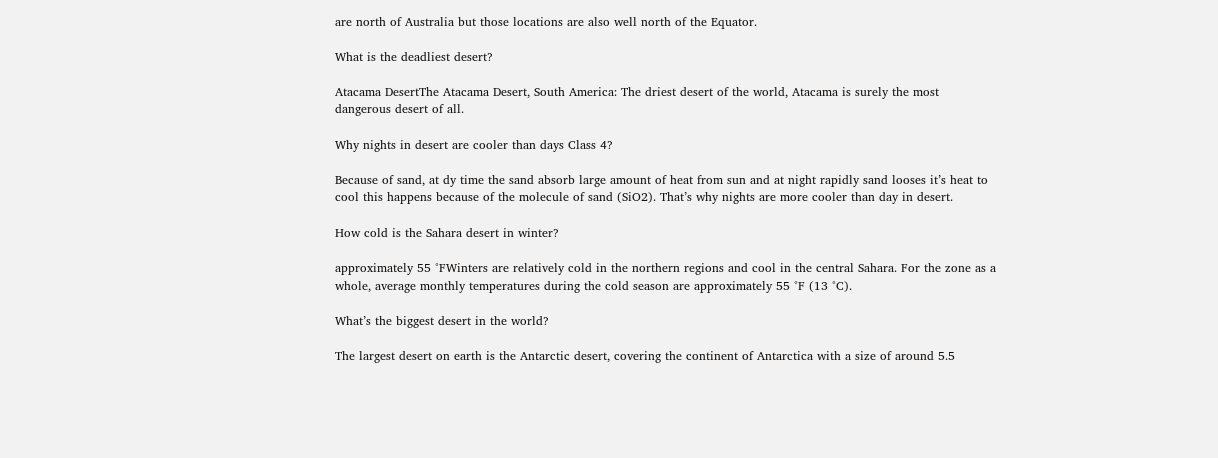are north of Australia but those locations are also well north of the Equator.

What is the deadliest desert?

Atacama DesertThe Atacama Desert, South America: The driest desert of the world, Atacama is surely the most dangerous desert of all.

Why nights in desert are cooler than days Class 4?

Because of sand, at dy time the sand absorb large amount of heat from sun and at night rapidly sand looses it’s heat to cool this happens because of the molecule of sand (SiO2). That’s why nights are more cooler than day in desert.

How cold is the Sahara desert in winter?

approximately 55 °FWinters are relatively cold in the northern regions and cool in the central Sahara. For the zone as a whole, average monthly temperatures during the cold season are approximately 55 °F (13 °C).

What’s the biggest desert in the world?

The largest desert on earth is the Antarctic desert, covering the continent of Antarctica with a size of around 5.5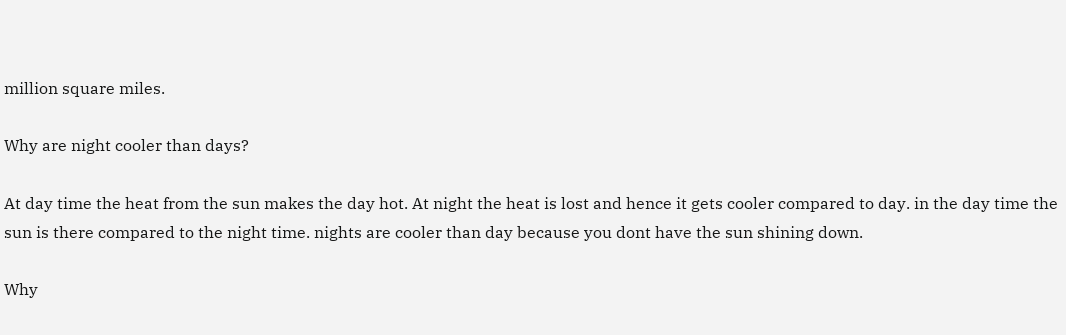million square miles.

Why are night cooler than days?

At day time the heat from the sun makes the day hot. At night the heat is lost and hence it gets cooler compared to day. in the day time the sun is there compared to the night time. nights are cooler than day because you dont have the sun shining down.

Why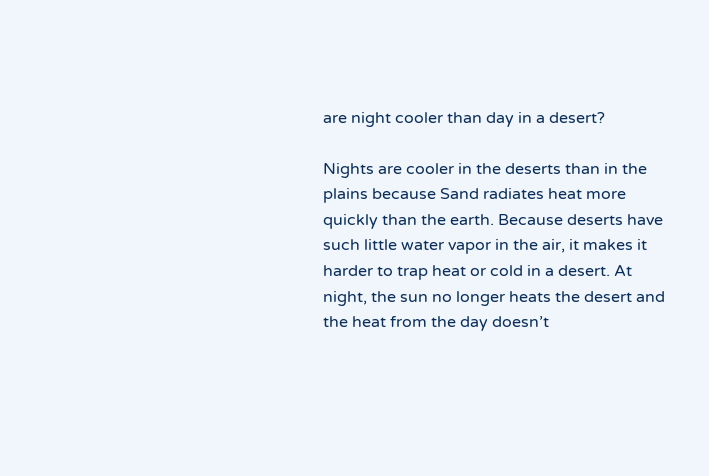are night cooler than day in a desert?

Nights are cooler in the deserts than in the plains because Sand radiates heat more quickly than the earth. Because deserts have such little water vapor in the air, it makes it harder to trap heat or cold in a desert. At night, the sun no longer heats the desert and the heat from the day doesn’t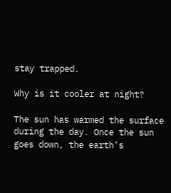stay trapped.

Why is it cooler at night?

The sun has warmed the surface during the day. Once the sun goes down, the earth’s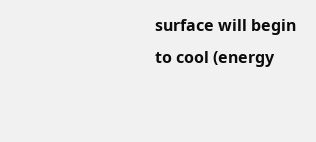surface will begin to cool (energy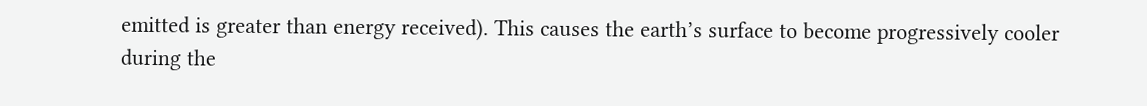emitted is greater than energy received). This causes the earth’s surface to become progressively cooler during the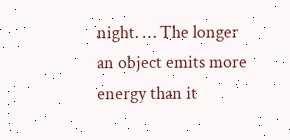night. … The longer an object emits more energy than it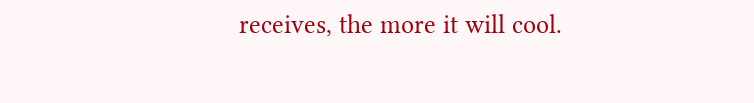receives, the more it will cool.